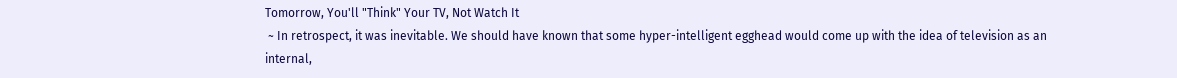Tomorrow, You'll "Think" Your TV, Not Watch It
 ~ In retrospect, it was inevitable. We should have known that some hyper-intelligent egghead would come up with the idea of television as an internal,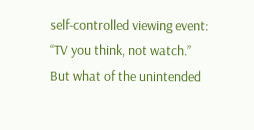self-controlled viewing event: “TV you think, not watch.”
But what of the unintended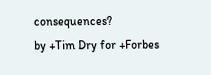consequences?
by +Tim Dry for +Forbes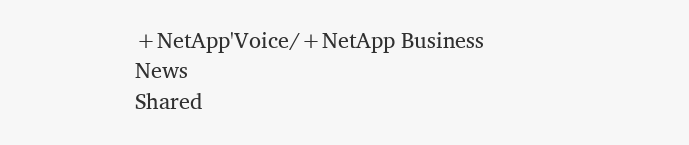+NetApp'Voice/+NetApp Business News
Shared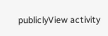publiclyView activity